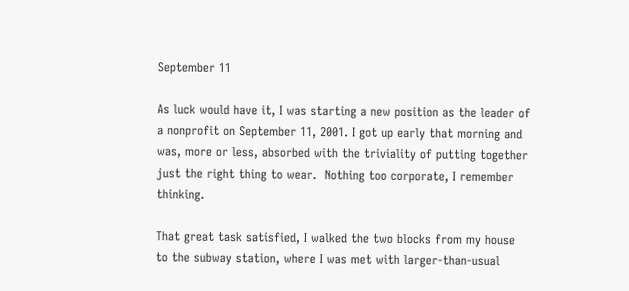September 11

As luck would have it, I was starting a new position as the leader of a nonprofit on September 11, 2001. I got up early that morning and was, more or less, absorbed with the triviality of putting together just the right thing to wear.  Nothing too corporate, I remember thinking.

That great task satisfied, I walked the two blocks from my house to the subway station, where I was met with larger-than-usual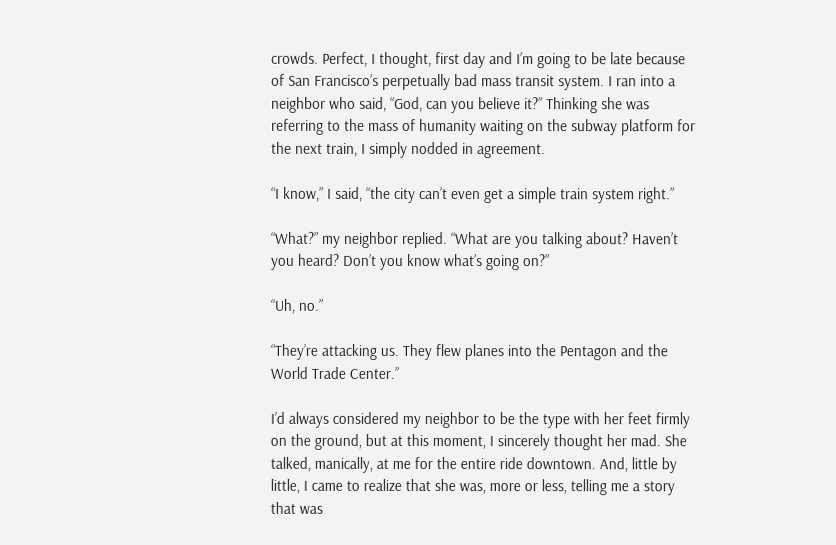crowds. Perfect, I thought, first day and I’m going to be late because of San Francisco’s perpetually bad mass transit system. I ran into a neighbor who said, “God, can you believe it?” Thinking she was referring to the mass of humanity waiting on the subway platform for the next train, I simply nodded in agreement.

“I know,” I said, “the city can’t even get a simple train system right.”

“What?” my neighbor replied. “What are you talking about? Haven’t you heard? Don’t you know what’s going on?”

“Uh, no.”

“They’re attacking us. They flew planes into the Pentagon and the World Trade Center.”

I’d always considered my neighbor to be the type with her feet firmly on the ground, but at this moment, I sincerely thought her mad. She talked, manically, at me for the entire ride downtown. And, little by little, I came to realize that she was, more or less, telling me a story that was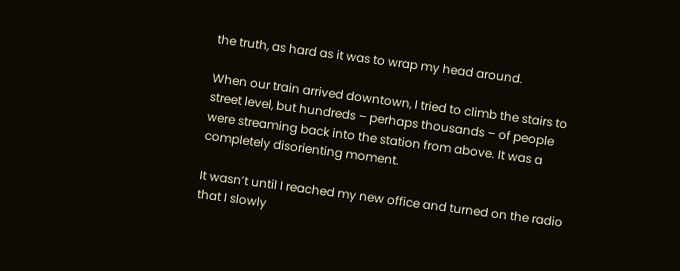the truth, as hard as it was to wrap my head around.

When our train arrived downtown, I tried to climb the stairs to street level, but hundreds – perhaps thousands – of people were streaming back into the station from above. It was a completely disorienting moment.

It wasn’t until I reached my new office and turned on the radio that I slowly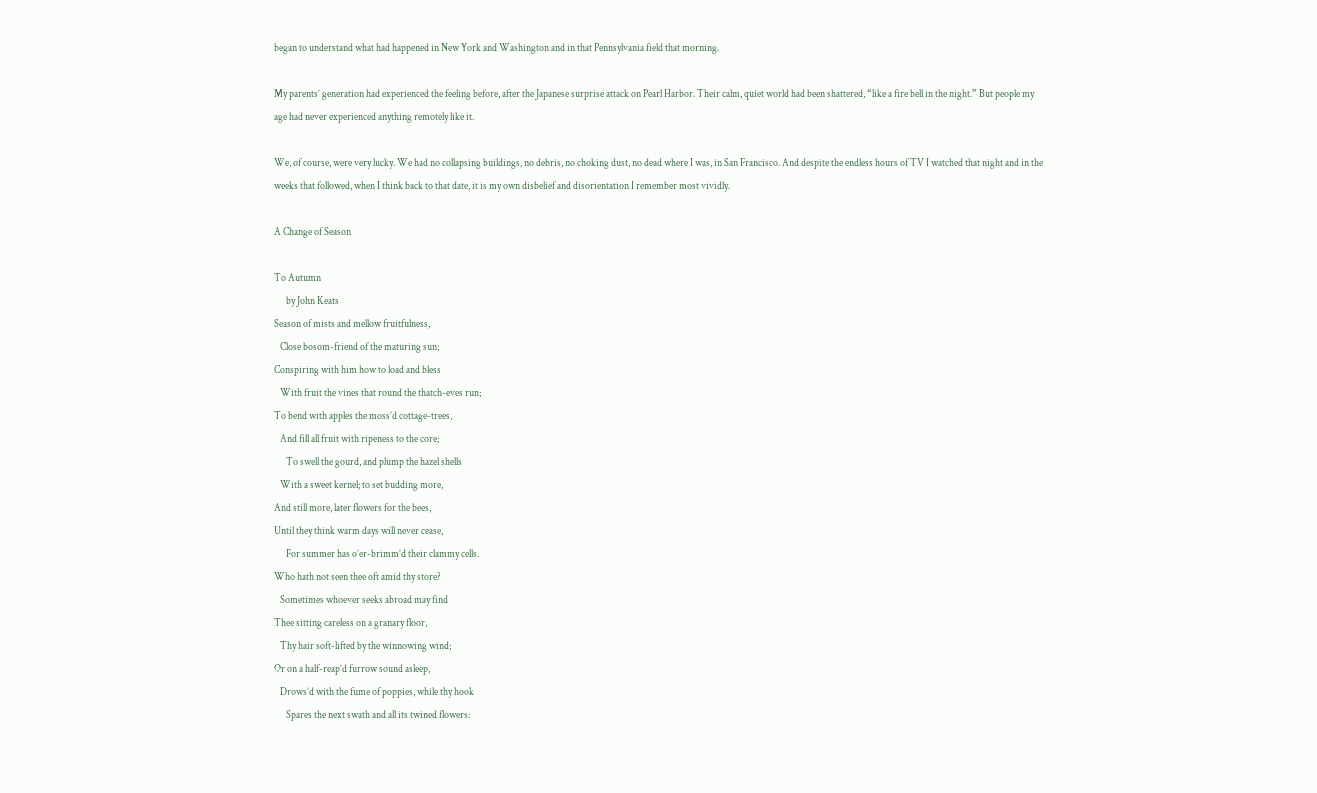began to understand what had happened in New York and Washington and in that Pennsylvania field that morning.

My parents’ generation had experienced the feeling before, after the Japanese surprise attack on Pearl Harbor. Their calm, quiet world had been shattered, “like a fire bell in the night.” But people my age had never experienced anything remotely like it.

We, of course, were very lucky. We had no collapsing buildings, no debris, no choking dust, no dead where I was, in San Francisco. And despite the endless hours of TV I watched that night and in the weeks that followed, when I think back to that date, it is my own disbelief and disorientation I remember most vividly.

A Change of Season

To Autumn
      by John Keats
Season of mists and mellow fruitfulness,
   Close bosom-friend of the maturing sun;
Conspiring with him how to load and bless
   With fruit the vines that round the thatch-eves run;
To bend with apples the moss’d cottage-trees,
   And fill all fruit with ripeness to the core;
      To swell the gourd, and plump the hazel shells
   With a sweet kernel; to set budding more,
And still more, later flowers for the bees,
Until they think warm days will never cease,
      For summer has o’er-brimm’d their clammy cells.
Who hath not seen thee oft amid thy store?
   Sometimes whoever seeks abroad may find
Thee sitting careless on a granary floor,
   Thy hair soft-lifted by the winnowing wind;
Or on a half-reap’d furrow sound asleep,
   Drows’d with the fume of poppies, while thy hook
      Spares the next swath and all its twined flowers: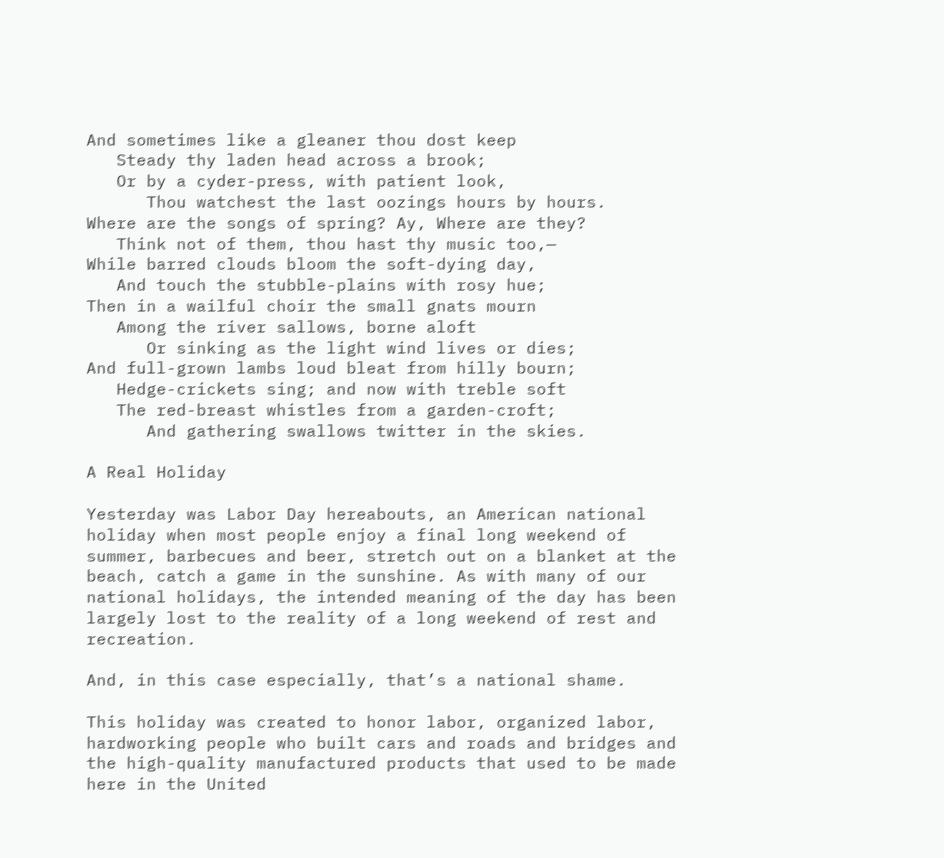And sometimes like a gleaner thou dost keep
   Steady thy laden head across a brook;
   Or by a cyder-press, with patient look,
      Thou watchest the last oozings hours by hours.
Where are the songs of spring? Ay, Where are they?
   Think not of them, thou hast thy music too,—
While barred clouds bloom the soft-dying day,
   And touch the stubble-plains with rosy hue;
Then in a wailful choir the small gnats mourn
   Among the river sallows, borne aloft
      Or sinking as the light wind lives or dies;
And full-grown lambs loud bleat from hilly bourn;
   Hedge-crickets sing; and now with treble soft
   The red-breast whistles from a garden-croft;
      And gathering swallows twitter in the skies.

A Real Holiday

Yesterday was Labor Day hereabouts, an American national holiday when most people enjoy a final long weekend of summer, barbecues and beer, stretch out on a blanket at the beach, catch a game in the sunshine. As with many of our national holidays, the intended meaning of the day has been largely lost to the reality of a long weekend of rest and recreation.

And, in this case especially, that’s a national shame.

This holiday was created to honor labor, organized labor, hardworking people who built cars and roads and bridges and the high-quality manufactured products that used to be made here in the United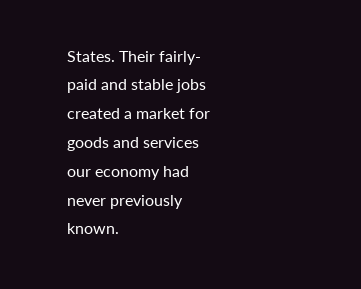States. Their fairly-paid and stable jobs created a market for goods and services our economy had never previously known.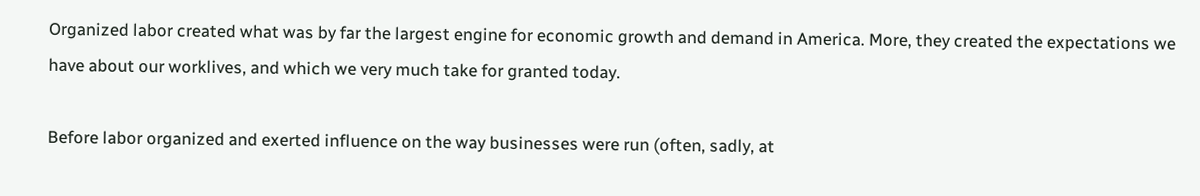Organized labor created what was by far the largest engine for economic growth and demand in America. More, they created the expectations we have about our worklives, and which we very much take for granted today.

Before labor organized and exerted influence on the way businesses were run (often, sadly, at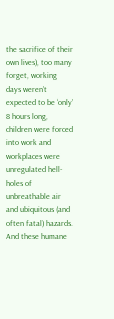the sacrifice of their own lives), too many forget, working days weren’t expected to be ‘only’ 8 hours long, children were forced into work and workplaces were unregulated hell-holes of unbreathable air and ubiquitous (and often fatal) hazards. And these humane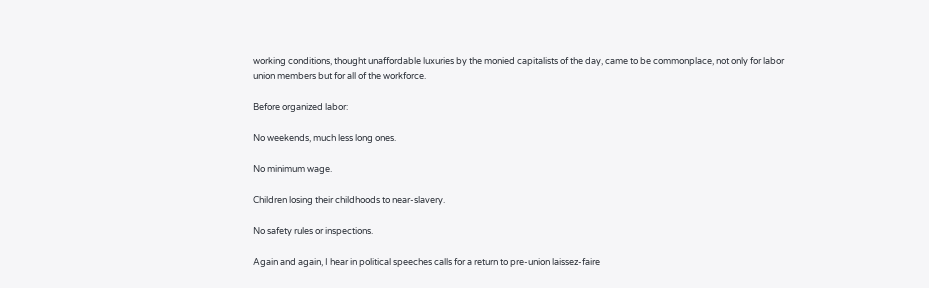working conditions, thought unaffordable luxuries by the monied capitalists of the day, came to be commonplace, not only for labor union members but for all of the workforce.

Before organized labor:

No weekends, much less long ones.

No minimum wage.

Children losing their childhoods to near-slavery.

No safety rules or inspections.

Again and again, I hear in political speeches calls for a return to pre-union laissez-faire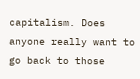capitalism. Does anyone really want to go back to those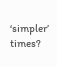‘simpler’ times?